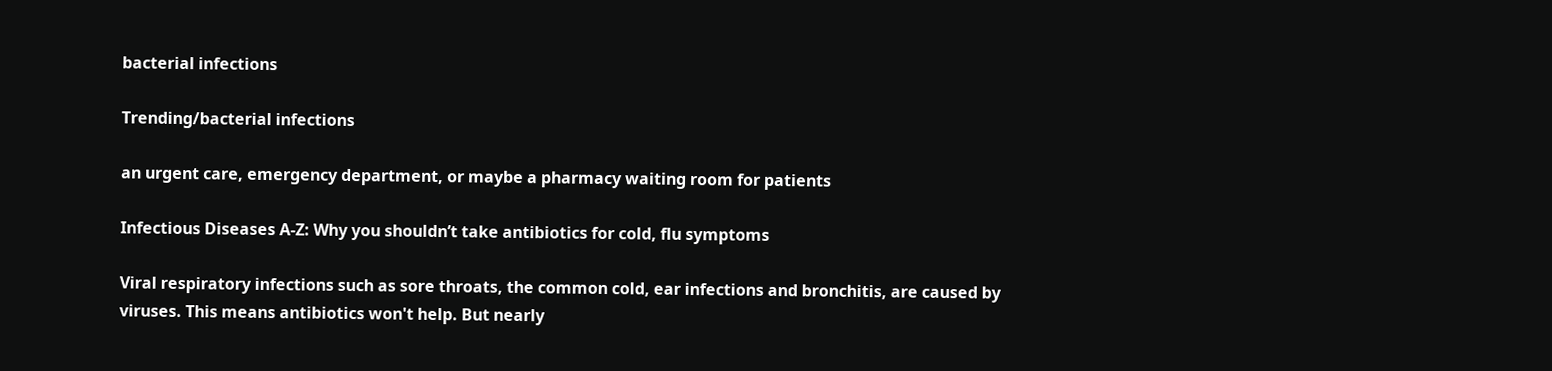bacterial infections

Trending/bacterial infections

an urgent care, emergency department, or maybe a pharmacy waiting room for patients

Infectious Diseases A-Z: Why you shouldn’t take antibiotics for cold, flu symptoms

Viral respiratory infections such as sore throats, the common cold, ear infections and bronchitis, are caused by viruses. This means antibiotics won't help. But nearly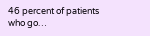46 percent of patients who go…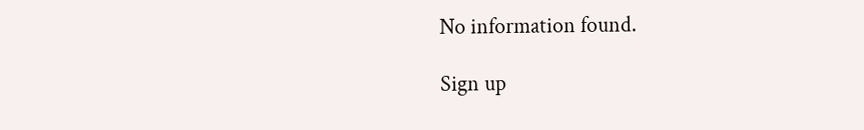No information found.

Sign up